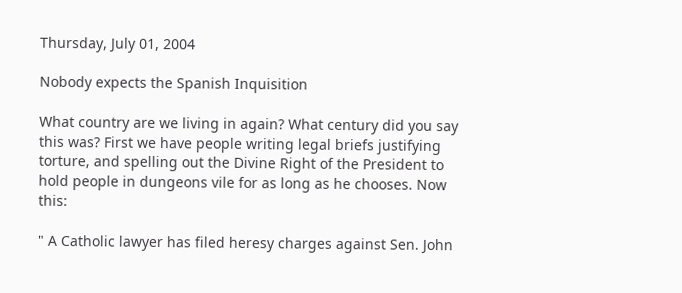Thursday, July 01, 2004

Nobody expects the Spanish Inquisition

What country are we living in again? What century did you say this was? First we have people writing legal briefs justifying torture, and spelling out the Divine Right of the President to hold people in dungeons vile for as long as he chooses. Now this:

" A Catholic lawyer has filed heresy charges against Sen. John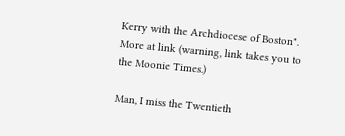Kerry with the Archdiocese of Boston". More at link (warning, link takes you to the Moonie Times.)

Man, I miss the Twentieth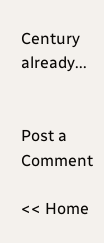Century already...


Post a Comment

<< Home